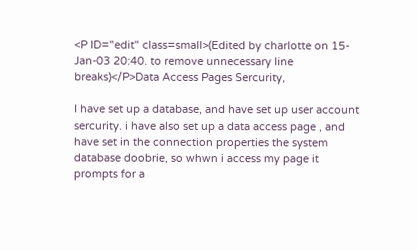<P ID="edit" class=small>(Edited by charlotte on 15-Jan-03 20:40. to remove unnecessary line breaks)</P>Data Access Pages Sercurity,

I have set up a database, and have set up user account sercurity. i have also set up a data access page , and have set in the connection properties the system database doobrie, so whwn i access my page it prompts for a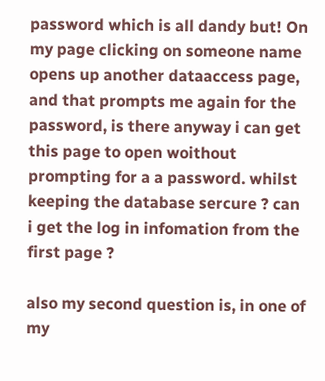password which is all dandy but! On my page clicking on someone name opens up another dataaccess page, and that prompts me again for the password, is there anyway i can get this page to open woithout prompting for a a password. whilst keeping the database sercure ? can i get the log in infomation from the first page ?

also my second question is, in one of my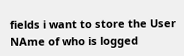fields i want to store the User NAme of who is logged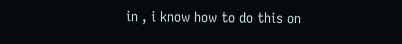in , i know how to do this on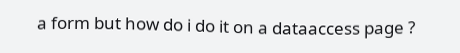a form but how do i do it on a dataaccess page ?